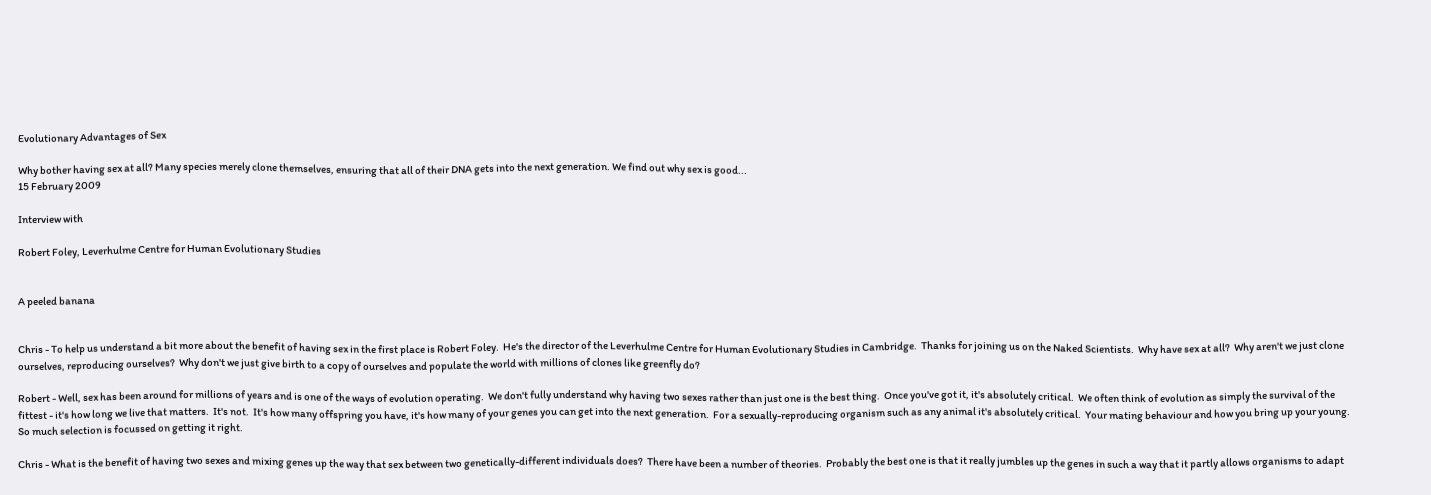Evolutionary Advantages of Sex

Why bother having sex at all? Many species merely clone themselves, ensuring that all of their DNA gets into the next generation. We find out why sex is good...
15 February 2009

Interview with

Robert Foley, Leverhulme Centre for Human Evolutionary Studies


A peeled banana


Chris - To help us understand a bit more about the benefit of having sex in the first place is Robert Foley.  He's the director of the Leverhulme Centre for Human Evolutionary Studies in Cambridge.  Thanks for joining us on the Naked Scientists.  Why have sex at all?  Why aren't we just clone ourselves, reproducing ourselves?  Why don't we just give birth to a copy of ourselves and populate the world with millions of clones like greenfly do?

Robert - Well, sex has been around for millions of years and is one of the ways of evolution operating.  We don't fully understand why having two sexes rather than just one is the best thing.  Once you've got it, it's absolutely critical.  We often think of evolution as simply the survival of the fittest - it's how long we live that matters.  It's not.  It's how many offspring you have, it's how many of your genes you can get into the next generation.  For a sexually-reproducing organism such as any animal it's absolutely critical.  Your mating behaviour and how you bring up your young.  So much selection is focussed on getting it right.

Chris - What is the benefit of having two sexes and mixing genes up the way that sex between two genetically-different individuals does?  There have been a number of theories.  Probably the best one is that it really jumbles up the genes in such a way that it partly allows organisms to adapt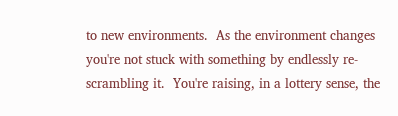to new environments.  As the environment changes you're not stuck with something by endlessly re-scrambling it.  You're raising, in a lottery sense, the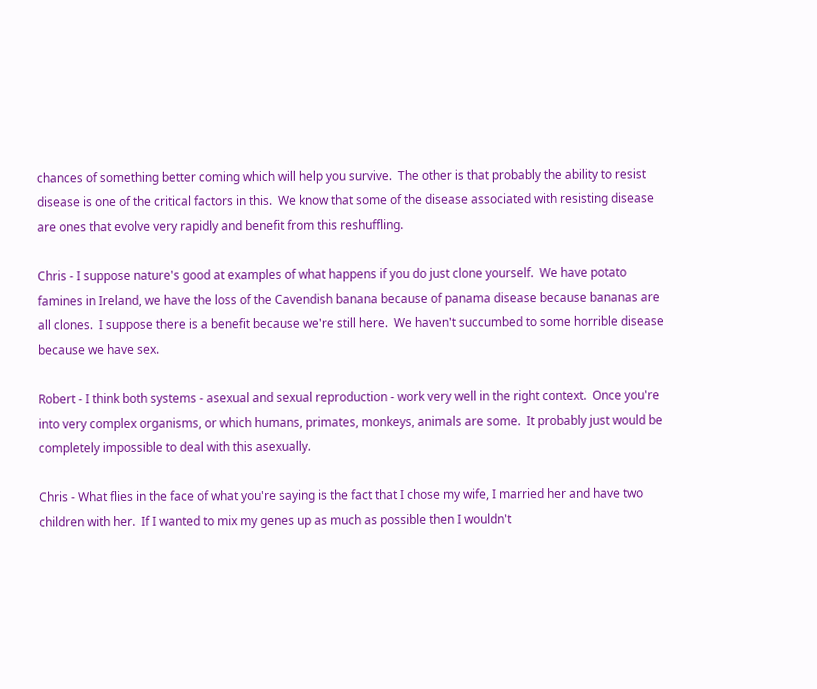chances of something better coming which will help you survive.  The other is that probably the ability to resist disease is one of the critical factors in this.  We know that some of the disease associated with resisting disease are ones that evolve very rapidly and benefit from this reshuffling.

Chris - I suppose nature's good at examples of what happens if you do just clone yourself.  We have potato famines in Ireland, we have the loss of the Cavendish banana because of panama disease because bananas are all clones.  I suppose there is a benefit because we're still here.  We haven't succumbed to some horrible disease because we have sex.

Robert - I think both systems - asexual and sexual reproduction - work very well in the right context.  Once you're into very complex organisms, or which humans, primates, monkeys, animals are some.  It probably just would be completely impossible to deal with this asexually.

Chris - What flies in the face of what you're saying is the fact that I chose my wife, I married her and have two children with her.  If I wanted to mix my genes up as much as possible then I wouldn't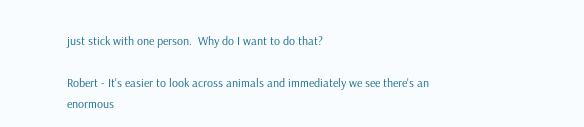just stick with one person.  Why do I want to do that?

Robert - It's easier to look across animals and immediately we see there's an enormous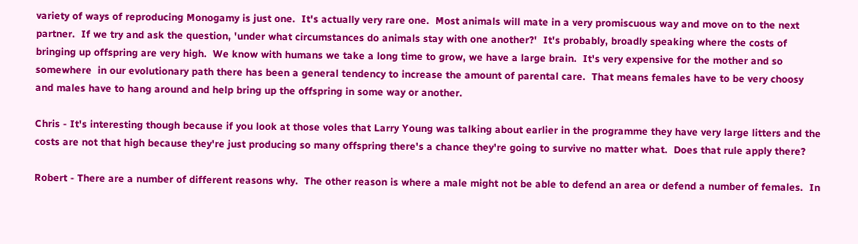variety of ways of reproducing Monogamy is just one.  It's actually very rare one.  Most animals will mate in a very promiscuous way and move on to the next partner.  If we try and ask the question, 'under what circumstances do animals stay with one another?'  It's probably, broadly speaking where the costs of bringing up offspring are very high.  We know with humans we take a long time to grow, we have a large brain.  It's very expensive for the mother and so somewhere  in our evolutionary path there has been a general tendency to increase the amount of parental care.  That means females have to be very choosy and males have to hang around and help bring up the offspring in some way or another.

Chris - It's interesting though because if you look at those voles that Larry Young was talking about earlier in the programme they have very large litters and the costs are not that high because they're just producing so many offspring there's a chance they're going to survive no matter what.  Does that rule apply there?

Robert - There are a number of different reasons why.  The other reason is where a male might not be able to defend an area or defend a number of females.  In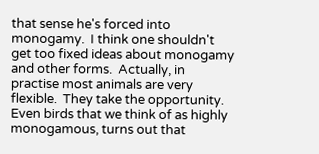that sense he's forced into monogamy.  I think one shouldn't get too fixed ideas about monogamy and other forms.  Actually, in practise most animals are very flexible.  They take the opportunity.  Even birds that we think of as highly monogamous, turns out that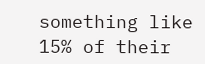something like 15% of their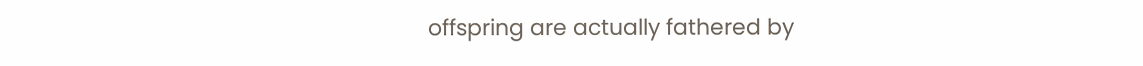offspring are actually fathered by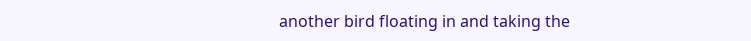another bird floating in and taking the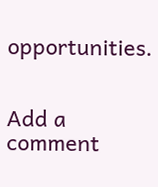opportunities.


Add a comment